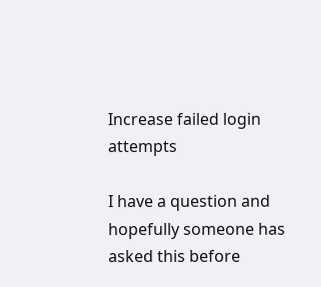Increase failed login attempts

I have a question and hopefully someone has asked this before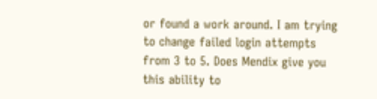or found a work around. I am trying to change failed login attempts from 3 to 5. Does Mendix give you this ability to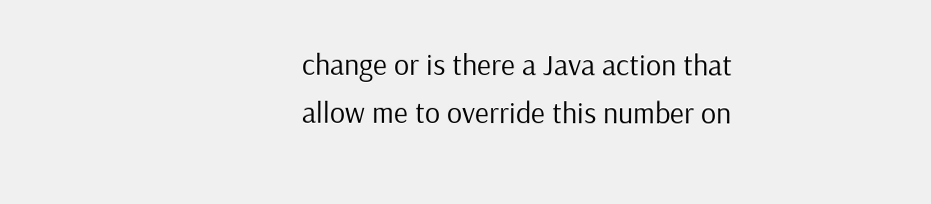change or is there a Java action that allow me to override this number on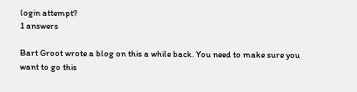login attempt?
1 answers

Bart Groot wrote a blog on this a while back. You need to make sure you want to go this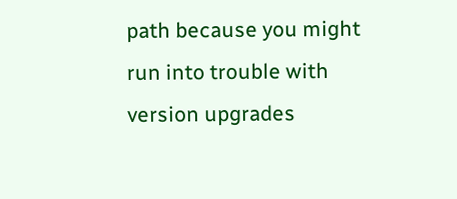path because you might run into trouble with version upgrades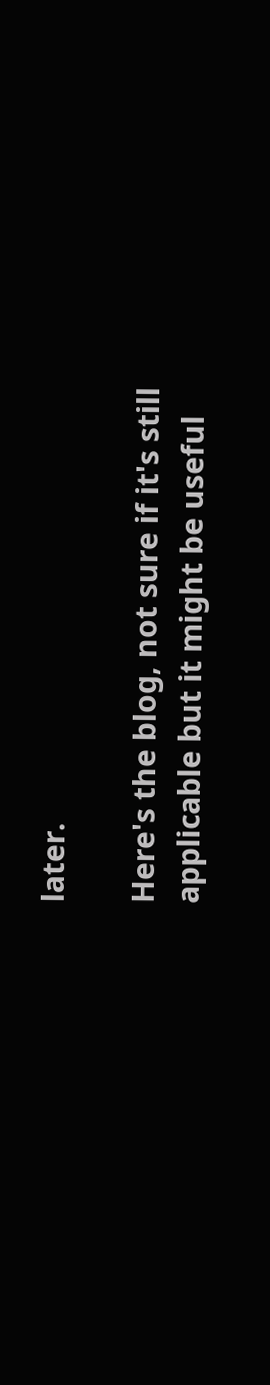later.

Here's the blog, not sure if it's still applicable but it might be useful